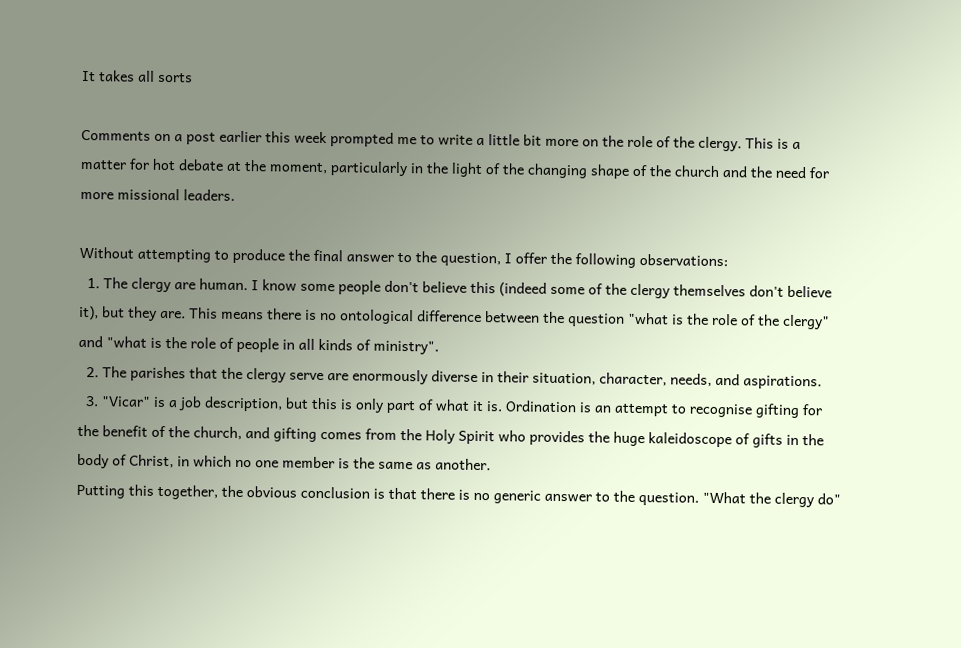It takes all sorts

Comments on a post earlier this week prompted me to write a little bit more on the role of the clergy. This is a matter for hot debate at the moment, particularly in the light of the changing shape of the church and the need for more missional leaders.

Without attempting to produce the final answer to the question, I offer the following observations:
  1. The clergy are human. I know some people don't believe this (indeed some of the clergy themselves don't believe it), but they are. This means there is no ontological difference between the question "what is the role of the clergy" and "what is the role of people in all kinds of ministry".
  2. The parishes that the clergy serve are enormously diverse in their situation, character, needs, and aspirations.
  3. "Vicar" is a job description, but this is only part of what it is. Ordination is an attempt to recognise gifting for the benefit of the church, and gifting comes from the Holy Spirit who provides the huge kaleidoscope of gifts in the body of Christ, in which no one member is the same as another.
Putting this together, the obvious conclusion is that there is no generic answer to the question. "What the clergy do"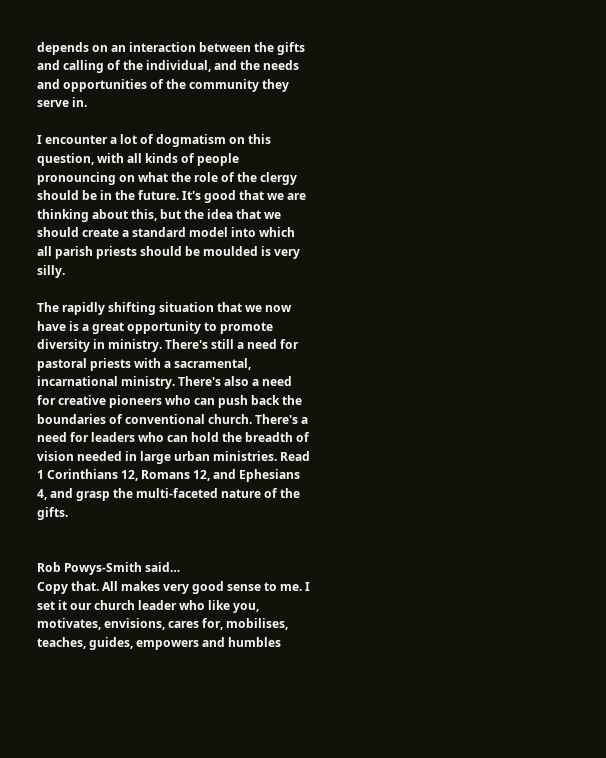depends on an interaction between the gifts and calling of the individual, and the needs and opportunities of the community they serve in.

I encounter a lot of dogmatism on this question, with all kinds of people pronouncing on what the role of the clergy should be in the future. It's good that we are thinking about this, but the idea that we should create a standard model into which all parish priests should be moulded is very silly.

The rapidly shifting situation that we now have is a great opportunity to promote diversity in ministry. There's still a need for pastoral priests with a sacramental, incarnational ministry. There's also a need for creative pioneers who can push back the boundaries of conventional church. There's a need for leaders who can hold the breadth of vision needed in large urban ministries. Read 1 Corinthians 12, Romans 12, and Ephesians 4, and grasp the multi-faceted nature of the gifts.


Rob Powys-Smith said…
Copy that. All makes very good sense to me. I set it our church leader who like you, motivates, envisions, cares for, mobilises, teaches, guides, empowers and humbles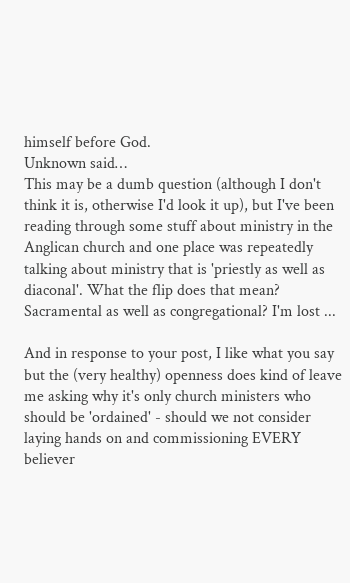himself before God.
Unknown said…
This may be a dumb question (although I don't think it is, otherwise I'd look it up), but I've been reading through some stuff about ministry in the Anglican church and one place was repeatedly talking about ministry that is 'priestly as well as diaconal'. What the flip does that mean? Sacramental as well as congregational? I'm lost ...

And in response to your post, I like what you say but the (very healthy) openness does kind of leave me asking why it's only church ministers who should be 'ordained' - should we not consider laying hands on and commissioning EVERY believer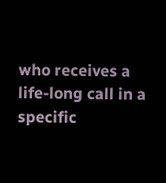who receives a life-long call in a specific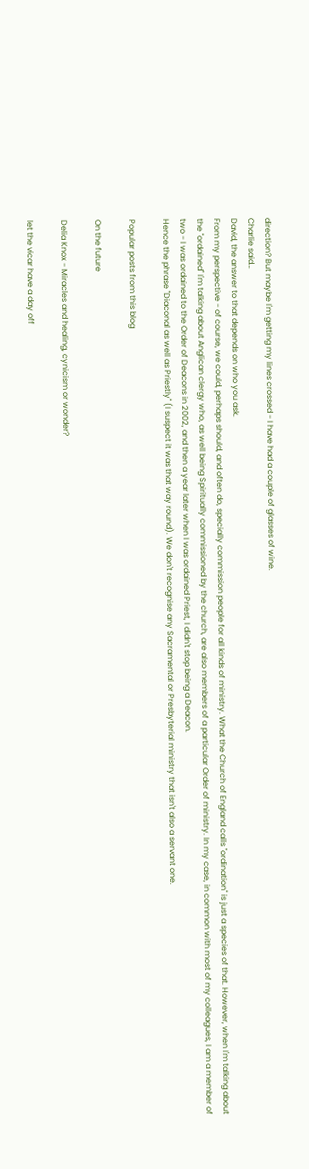direction? But maybe I'm getting my lines crossed - I have had a couple of glasses of wine.
Charlie said…
David, the answer to that depends on who you ask.
From my perspective - of course, we could, perhaps should, and often do, specially commission people for all kinds of ministry. What the Church of England calls "ordination" is just a species of that. However, when I'm talking about the "ordained" I'm talking about Anglican clergy who, as well being Spiritually commissioned by the church, are also members of a particular Order of ministry. In my case, in common with most of my colleagues, I am a member of two - I was ordained to the Order of Deacons in 2002, and then a year later when I was ordained Priest, I didn't stop being a Deacon.
Hence the phrase "Diaconal as well as Priestly" (I suspect it was that way round). We don't recognise any Sacramental or Presbyterial ministry that isn't also a servant one.

Popular posts from this blog

On the future

Delia Knox - Miracles and healing, cynicism or wonder?

let the vicar have a day off